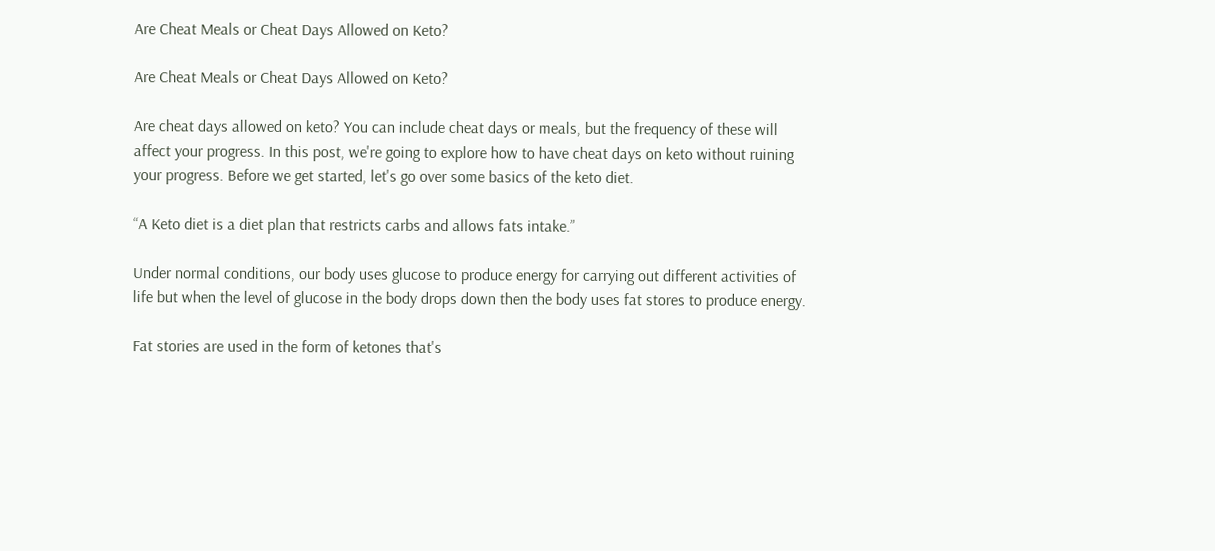Are Cheat Meals or Cheat Days Allowed on Keto?

Are Cheat Meals or Cheat Days Allowed on Keto?

Are cheat days allowed on keto? You can include cheat days or meals, but the frequency of these will affect your progress. In this post, we're going to explore how to have cheat days on keto without ruining your progress. Before we get started, let's go over some basics of the keto diet.

“A Keto diet is a diet plan that restricts carbs and allows fats intake.”

Under normal conditions, our body uses glucose to produce energy for carrying out different activities of life but when the level of glucose in the body drops down then the body uses fat stores to produce energy.

Fat stories are used in the form of ketones that's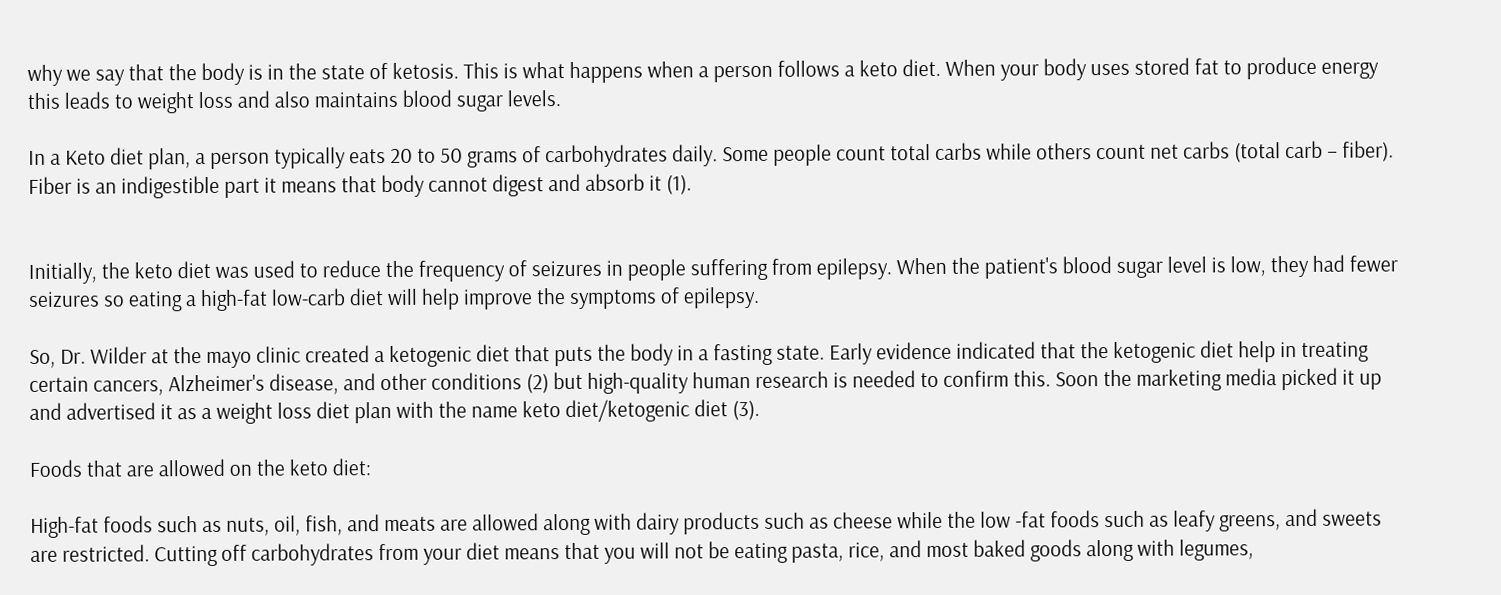why we say that the body is in the state of ketosis. This is what happens when a person follows a keto diet. When your body uses stored fat to produce energy this leads to weight loss and also maintains blood sugar levels.

In a Keto diet plan, a person typically eats 20 to 50 grams of carbohydrates daily. Some people count total carbs while others count net carbs (total carb – fiber).  Fiber is an indigestible part it means that body cannot digest and absorb it (1).


Initially, the keto diet was used to reduce the frequency of seizures in people suffering from epilepsy. When the patient's blood sugar level is low, they had fewer seizures so eating a high-fat low-carb diet will help improve the symptoms of epilepsy.

So, Dr. Wilder at the mayo clinic created a ketogenic diet that puts the body in a fasting state. Early evidence indicated that the ketogenic diet help in treating certain cancers, Alzheimer's disease, and other conditions (2) but high-quality human research is needed to confirm this. Soon the marketing media picked it up and advertised it as a weight loss diet plan with the name keto diet/ketogenic diet (3).

Foods that are allowed on the keto diet:

High-fat foods such as nuts, oil, fish, and meats are allowed along with dairy products such as cheese while the low -fat foods such as leafy greens, and sweets are restricted. Cutting off carbohydrates from your diet means that you will not be eating pasta, rice, and most baked goods along with legumes,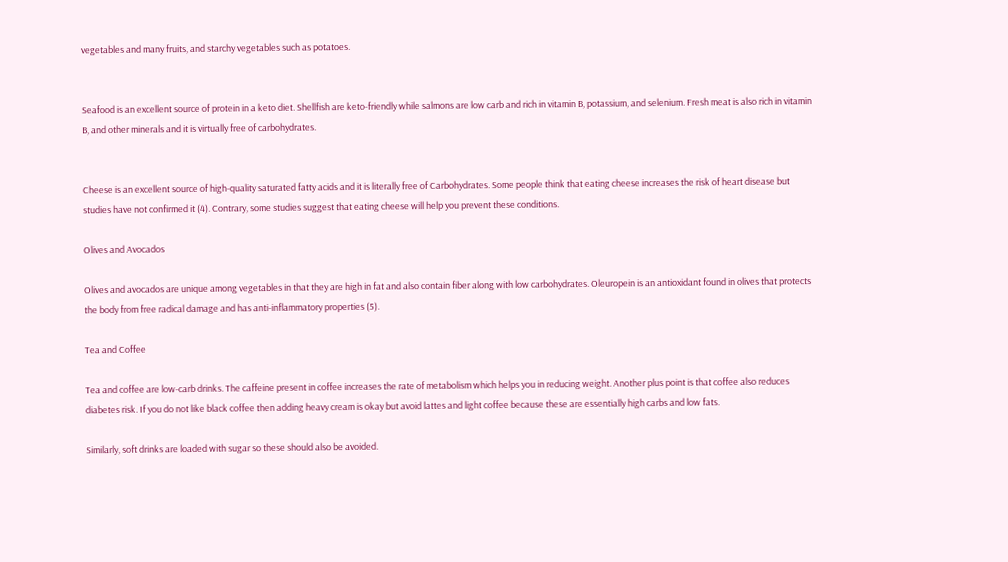vegetables and many fruits, and starchy vegetables such as potatoes.


Seafood is an excellent source of protein in a keto diet. Shellfish are keto-friendly while salmons are low carb and rich in vitamin B, potassium, and selenium. Fresh meat is also rich in vitamin B, and other minerals and it is virtually free of carbohydrates.


Cheese is an excellent source of high-quality saturated fatty acids and it is literally free of Carbohydrates. Some people think that eating cheese increases the risk of heart disease but studies have not confirmed it (4). Contrary, some studies suggest that eating cheese will help you prevent these conditions.

Olives and Avocados

Olives and avocados are unique among vegetables in that they are high in fat and also contain fiber along with low carbohydrates. Oleuropein is an antioxidant found in olives that protects the body from free radical damage and has anti-inflammatory properties (5).

Tea and Coffee

Tea and coffee are low-carb drinks. The caffeine present in coffee increases the rate of metabolism which helps you in reducing weight. Another plus point is that coffee also reduces diabetes risk. If you do not like black coffee then adding heavy cream is okay but avoid lattes and light coffee because these are essentially high carbs and low fats.

Similarly, soft drinks are loaded with sugar so these should also be avoided.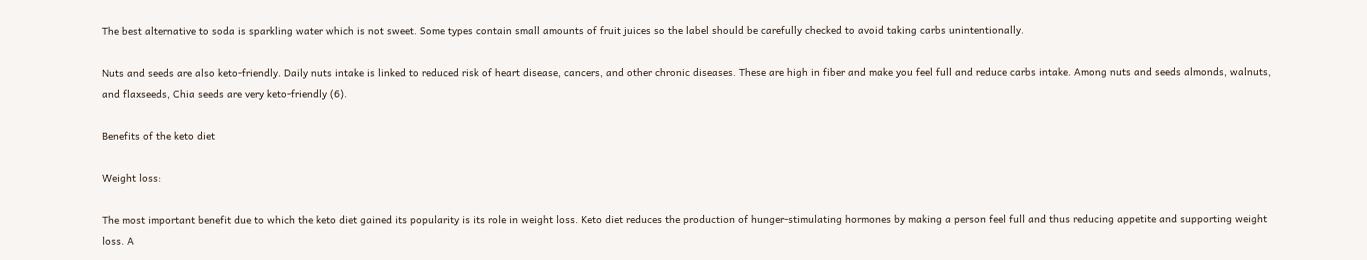The best alternative to soda is sparkling water which is not sweet. Some types contain small amounts of fruit juices so the label should be carefully checked to avoid taking carbs unintentionally.

Nuts and seeds are also keto-friendly. Daily nuts intake is linked to reduced risk of heart disease, cancers, and other chronic diseases. These are high in fiber and make you feel full and reduce carbs intake. Among nuts and seeds almonds, walnuts, and flaxseeds, Chia seeds are very keto-friendly (6).

Benefits of the keto diet

Weight loss:

The most important benefit due to which the keto diet gained its popularity is its role in weight loss. Keto diet reduces the production of hunger-stimulating hormones by making a person feel full and thus reducing appetite and supporting weight loss. A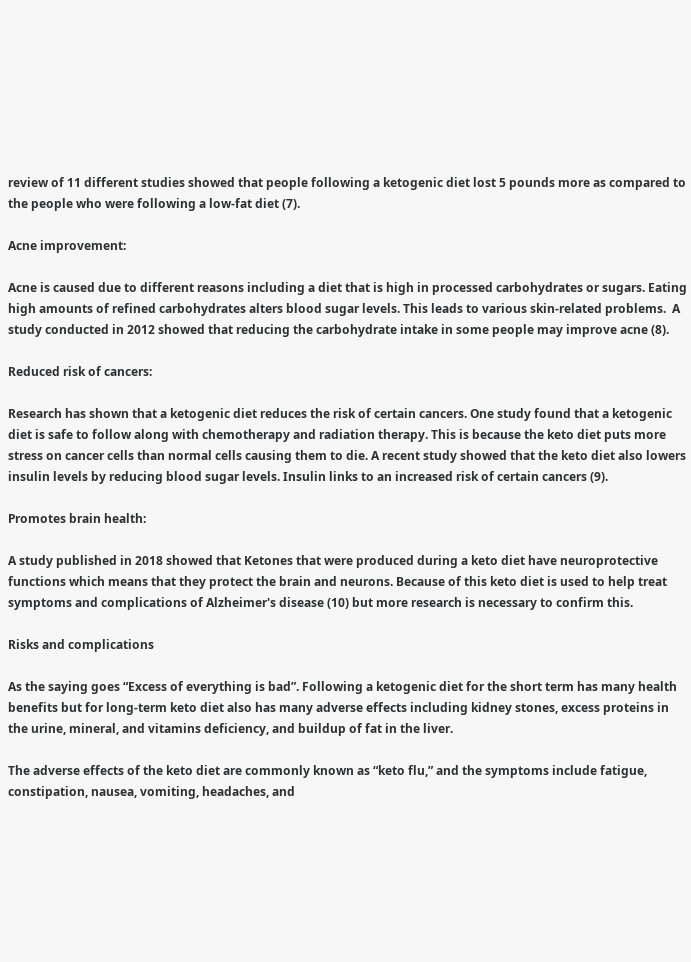review of 11 different studies showed that people following a ketogenic diet lost 5 pounds more as compared to the people who were following a low-fat diet (7).

Acne improvement:

Acne is caused due to different reasons including a diet that is high in processed carbohydrates or sugars. Eating high amounts of refined carbohydrates alters blood sugar levels. This leads to various skin-related problems.  A study conducted in 2012 showed that reducing the carbohydrate intake in some people may improve acne (8).

Reduced risk of cancers:

Research has shown that a ketogenic diet reduces the risk of certain cancers. One study found that a ketogenic diet is safe to follow along with chemotherapy and radiation therapy. This is because the keto diet puts more stress on cancer cells than normal cells causing them to die. A recent study showed that the keto diet also lowers insulin levels by reducing blood sugar levels. Insulin links to an increased risk of certain cancers (9).

Promotes brain health:

A study published in 2018 showed that Ketones that were produced during a keto diet have neuroprotective functions which means that they protect the brain and neurons. Because of this keto diet is used to help treat symptoms and complications of Alzheimer's disease (10) but more research is necessary to confirm this.

Risks and complications

As the saying goes “Excess of everything is bad”. Following a ketogenic diet for the short term has many health benefits but for long-term keto diet also has many adverse effects including kidney stones, excess proteins in the urine, mineral, and vitamins deficiency, and buildup of fat in the liver.

The adverse effects of the keto diet are commonly known as “keto flu,” and the symptoms include fatigue, constipation, nausea, vomiting, headaches, and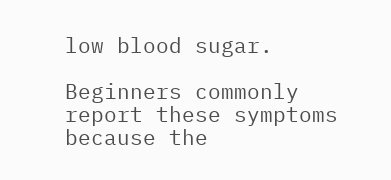low blood sugar.

Beginners commonly report these symptoms because the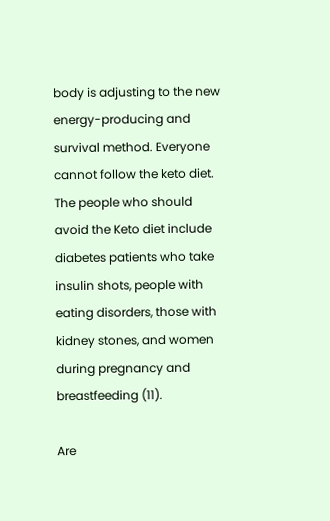body is adjusting to the new energy-producing and survival method. Everyone cannot follow the keto diet. The people who should avoid the Keto diet include diabetes patients who take insulin shots, people with eating disorders, those with kidney stones, and women during pregnancy and breastfeeding (11).

Are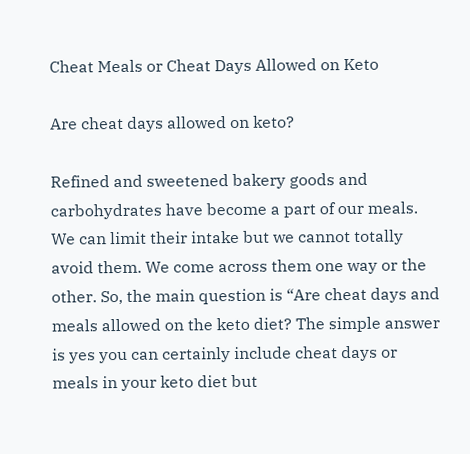Cheat Meals or Cheat Days Allowed on Keto

Are cheat days allowed on keto?

Refined and sweetened bakery goods and carbohydrates have become a part of our meals. We can limit their intake but we cannot totally avoid them. We come across them one way or the other. So, the main question is “Are cheat days and meals allowed on the keto diet? The simple answer is yes you can certainly include cheat days or meals in your keto diet but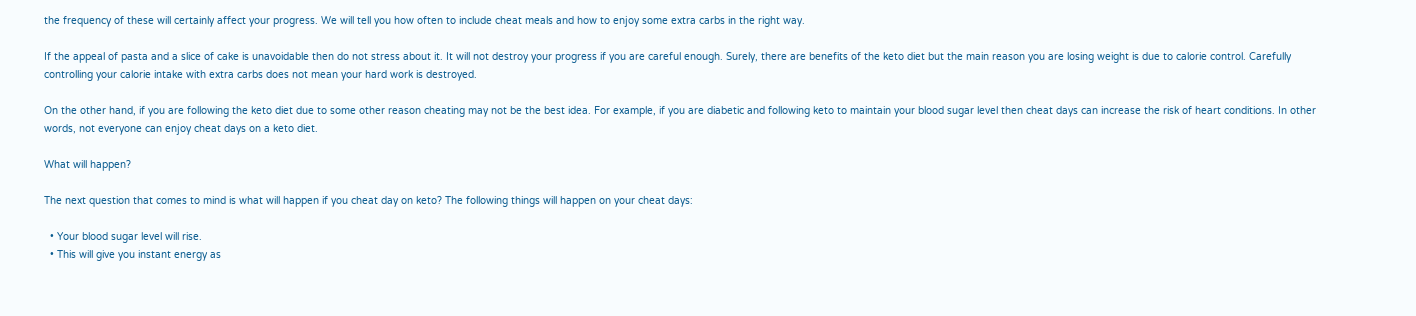the frequency of these will certainly affect your progress. We will tell you how often to include cheat meals and how to enjoy some extra carbs in the right way.

If the appeal of pasta and a slice of cake is unavoidable then do not stress about it. It will not destroy your progress if you are careful enough. Surely, there are benefits of the keto diet but the main reason you are losing weight is due to calorie control. Carefully controlling your calorie intake with extra carbs does not mean your hard work is destroyed.

On the other hand, if you are following the keto diet due to some other reason cheating may not be the best idea. For example, if you are diabetic and following keto to maintain your blood sugar level then cheat days can increase the risk of heart conditions. In other words, not everyone can enjoy cheat days on a keto diet.

What will happen?

The next question that comes to mind is what will happen if you cheat day on keto? The following things will happen on your cheat days:

  • Your blood sugar level will rise.
  • This will give you instant energy as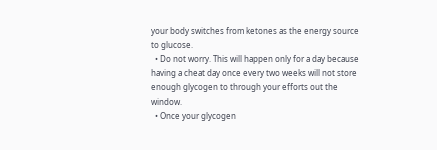your body switches from ketones as the energy source to glucose.
  • Do not worry. This will happen only for a day because having a cheat day once every two weeks will not store enough glycogen to through your efforts out the window.
  • Once your glycogen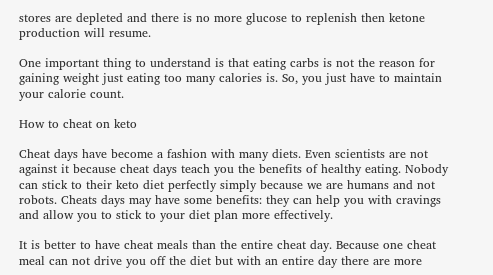stores are depleted and there is no more glucose to replenish then ketone production will resume.

One important thing to understand is that eating carbs is not the reason for gaining weight just eating too many calories is. So, you just have to maintain your calorie count.

How to cheat on keto

Cheat days have become a fashion with many diets. Even scientists are not against it because cheat days teach you the benefits of healthy eating. Nobody can stick to their keto diet perfectly simply because we are humans and not robots. Cheats days may have some benefits: they can help you with cravings and allow you to stick to your diet plan more effectively.

It is better to have cheat meals than the entire cheat day. Because one cheat meal can not drive you off the diet but with an entire day there are more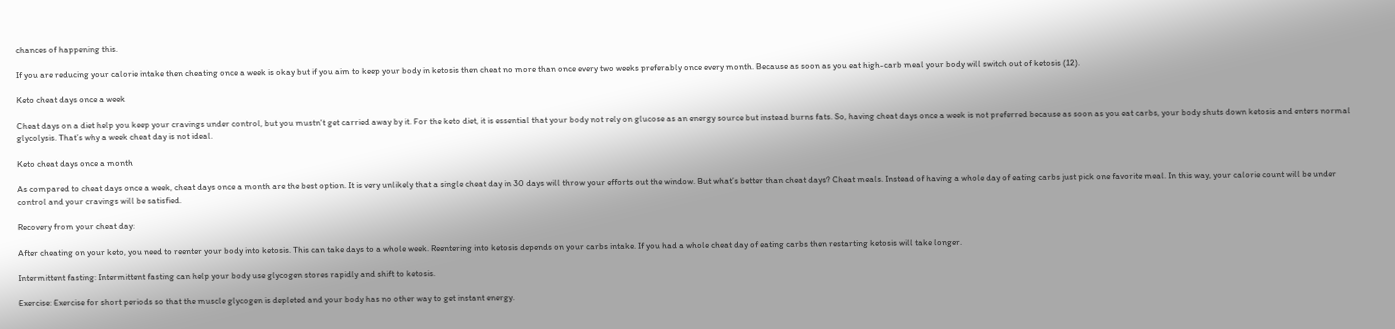chances of happening this.

If you are reducing your calorie intake then cheating once a week is okay but if you aim to keep your body in ketosis then cheat no more than once every two weeks preferably once every month. Because as soon as you eat high-carb meal your body will switch out of ketosis (12).

Keto cheat days once a week

Cheat days on a diet help you keep your cravings under control, but you mustn't get carried away by it. For the keto diet, it is essential that your body not rely on glucose as an energy source but instead burns fats. So, having cheat days once a week is not preferred because as soon as you eat carbs, your body shuts down ketosis and enters normal glycolysis. That’s why a week cheat day is not ideal.

Keto cheat days once a month

As compared to cheat days once a week, cheat days once a month are the best option. It is very unlikely that a single cheat day in 30 days will throw your efforts out the window. But what’s better than cheat days? Cheat meals. Instead of having a whole day of eating carbs just pick one favorite meal. In this way, your calorie count will be under control and your cravings will be satisfied.

Recovery from your cheat day:

After cheating on your keto, you need to reenter your body into ketosis. This can take days to a whole week. Reentering into ketosis depends on your carbs intake. If you had a whole cheat day of eating carbs then restarting ketosis will take longer.

Intermittent fasting: Intermittent fasting can help your body use glycogen stores rapidly and shift to ketosis.

Exercise: Exercise for short periods so that the muscle glycogen is depleted and your body has no other way to get instant energy.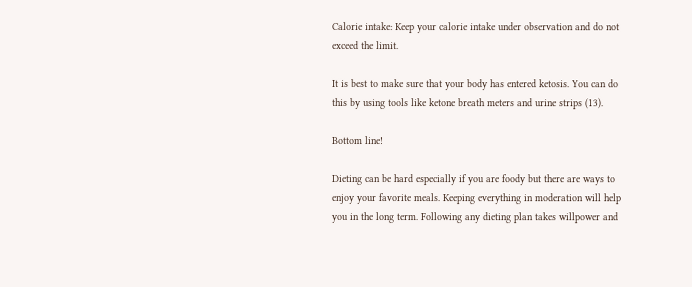Calorie intake: Keep your calorie intake under observation and do not exceed the limit.

It is best to make sure that your body has entered ketosis. You can do this by using tools like ketone breath meters and urine strips (13).

Bottom line!

Dieting can be hard especially if you are foody but there are ways to enjoy your favorite meals. Keeping everything in moderation will help you in the long term. Following any dieting plan takes willpower and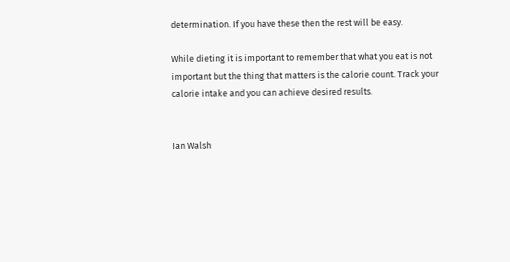determination. If you have these then the rest will be easy.

While dieting it is important to remember that what you eat is not important but the thing that matters is the calorie count. Track your calorie intake and you can achieve desired results.


Ian Walsh